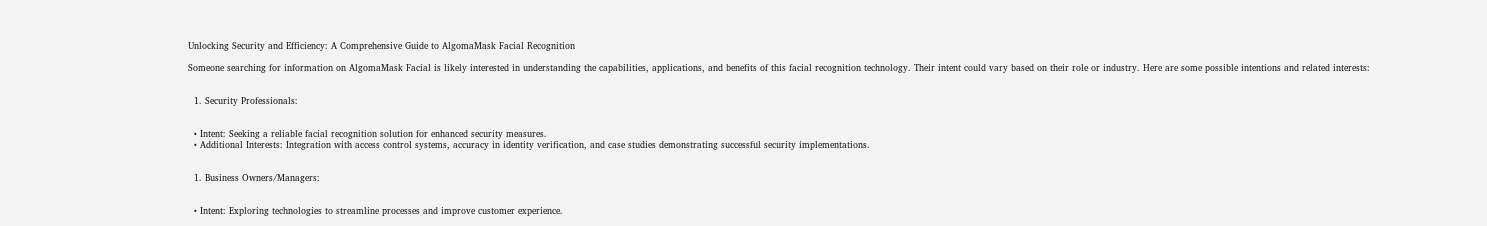Unlocking Security and Efficiency: A Comprehensive Guide to AlgomaMask Facial Recognition

Someone searching for information on AlgomaMask Facial is likely interested in understanding the capabilities, applications, and benefits of this facial recognition technology. Their intent could vary based on their role or industry. Here are some possible intentions and related interests:


  1. Security Professionals:


  • Intent: Seeking a reliable facial recognition solution for enhanced security measures.
  • Additional Interests: Integration with access control systems, accuracy in identity verification, and case studies demonstrating successful security implementations.


  1. Business Owners/Managers:


  • Intent: Exploring technologies to streamline processes and improve customer experience.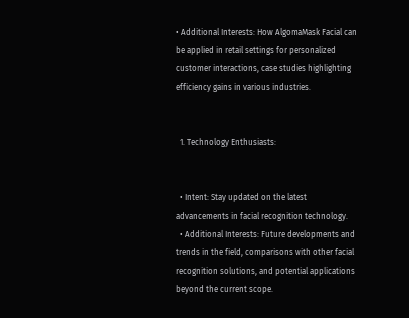• Additional Interests: How AlgomaMask Facial can be applied in retail settings for personalized customer interactions, case studies highlighting efficiency gains in various industries.


  1. Technology Enthusiasts:


  • Intent: Stay updated on the latest advancements in facial recognition technology.
  • Additional Interests: Future developments and trends in the field, comparisons with other facial recognition solutions, and potential applications beyond the current scope.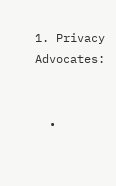1. Privacy Advocates:


  •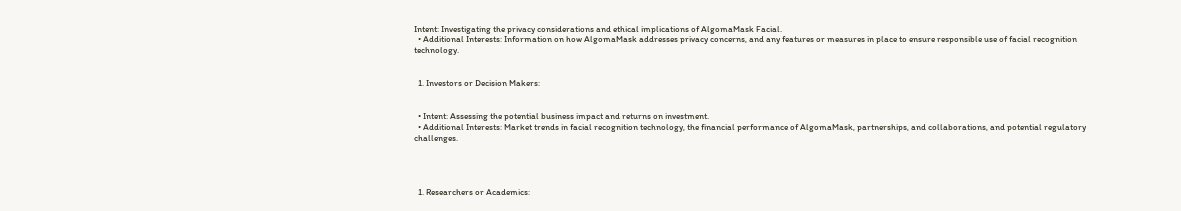Intent: Investigating the privacy considerations and ethical implications of AlgomaMask Facial.
  • Additional Interests: Information on how AlgomaMask addresses privacy concerns, and any features or measures in place to ensure responsible use of facial recognition technology.


  1. Investors or Decision Makers:


  • Intent: Assessing the potential business impact and returns on investment.
  • Additional Interests: Market trends in facial recognition technology, the financial performance of AlgomaMask, partnerships, and collaborations, and potential regulatory challenges.




  1. Researchers or Academics: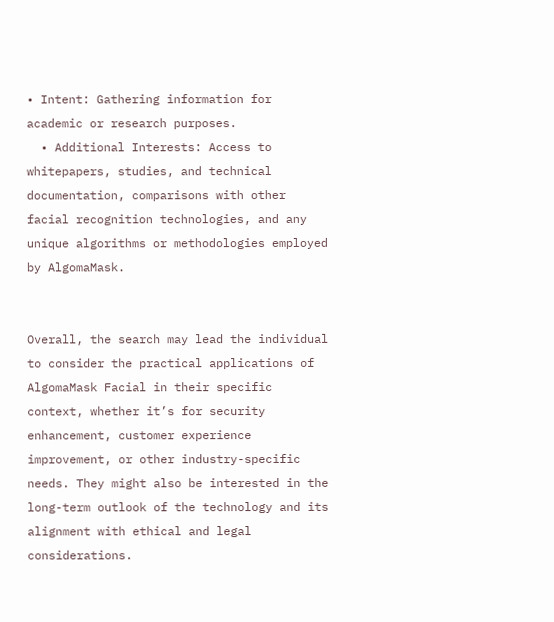• Intent: Gathering information for academic or research purposes.
  • Additional Interests: Access to whitepapers, studies, and technical documentation, comparisons with other facial recognition technologies, and any unique algorithms or methodologies employed by AlgomaMask.


Overall, the search may lead the individual to consider the practical applications of AlgomaMask Facial in their specific context, whether it’s for security enhancement, customer experience improvement, or other industry-specific needs. They might also be interested in the long-term outlook of the technology and its alignment with ethical and legal considerations.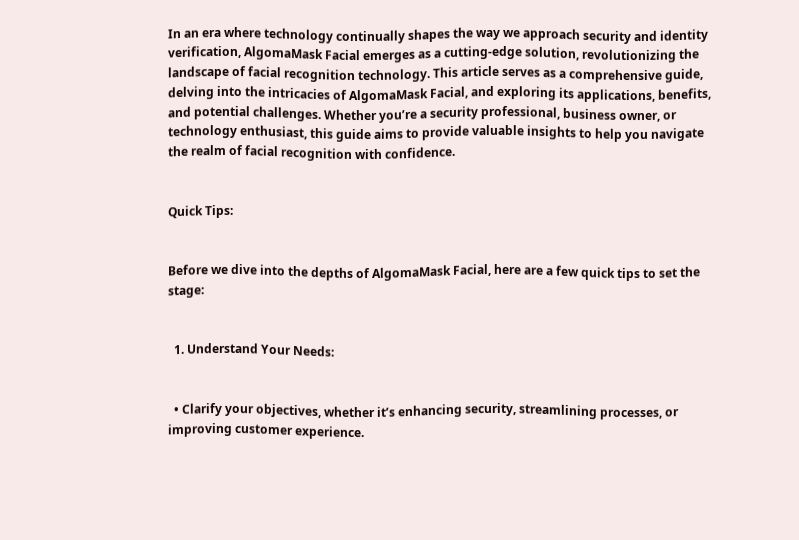In an era where technology continually shapes the way we approach security and identity verification, AlgomaMask Facial emerges as a cutting-edge solution, revolutionizing the landscape of facial recognition technology. This article serves as a comprehensive guide, delving into the intricacies of AlgomaMask Facial, and exploring its applications, benefits, and potential challenges. Whether you’re a security professional, business owner, or technology enthusiast, this guide aims to provide valuable insights to help you navigate the realm of facial recognition with confidence.


Quick Tips:


Before we dive into the depths of AlgomaMask Facial, here are a few quick tips to set the stage:


  1. Understand Your Needs:


  • Clarify your objectives, whether it’s enhancing security, streamlining processes, or improving customer experience.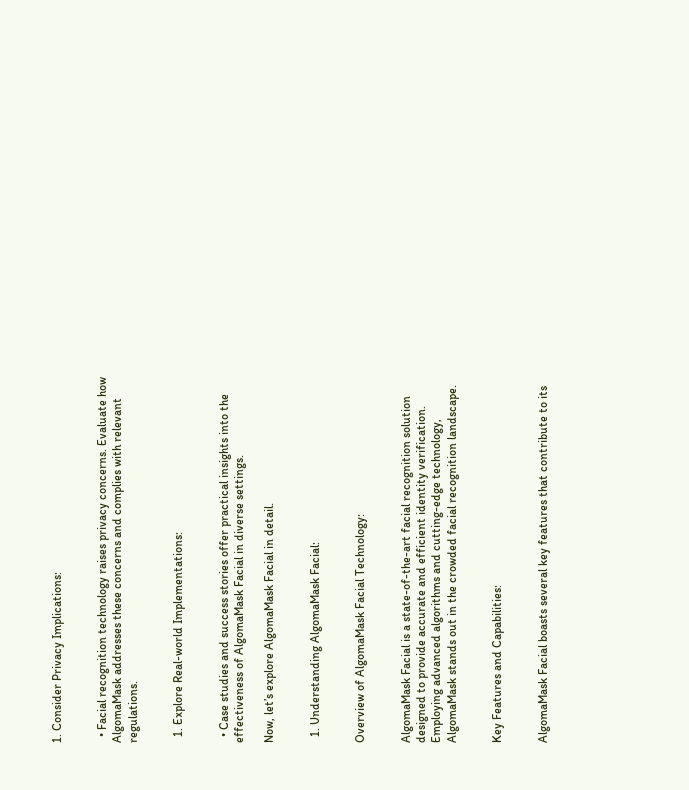1. Consider Privacy Implications:


  • Facial recognition technology raises privacy concerns. Evaluate how AlgomaMask addresses these concerns and complies with relevant regulations.


  1. Explore Real-world Implementations:


  • Case studies and success stories offer practical insights into the effectiveness of AlgomaMask Facial in diverse settings.

Now, let’s explore AlgomaMask Facial in detail.


  1. Understanding AlgomaMask Facial:


Overview of AlgomaMask Facial Technology:


AlgomaMask Facial is a state-of-the-art facial recognition solution designed to provide accurate and efficient identity verification. Employing advanced algorithms and cutting-edge technology, AlgomaMask stands out in the crowded facial recognition landscape.


Key Features and Capabilities:


AlgomaMask Facial boasts several key features that contribute to its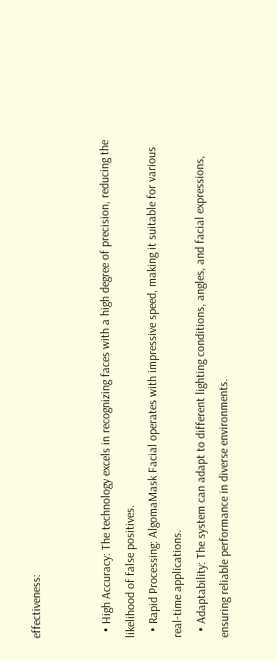effectiveness:


  • High Accuracy: The technology excels in recognizing faces with a high degree of precision, reducing the likelihood of false positives.
  • Rapid Processing: AlgomaMask Facial operates with impressive speed, making it suitable for various real-time applications.
  • Adaptability: The system can adapt to different lighting conditions, angles, and facial expressions, ensuring reliable performance in diverse environments.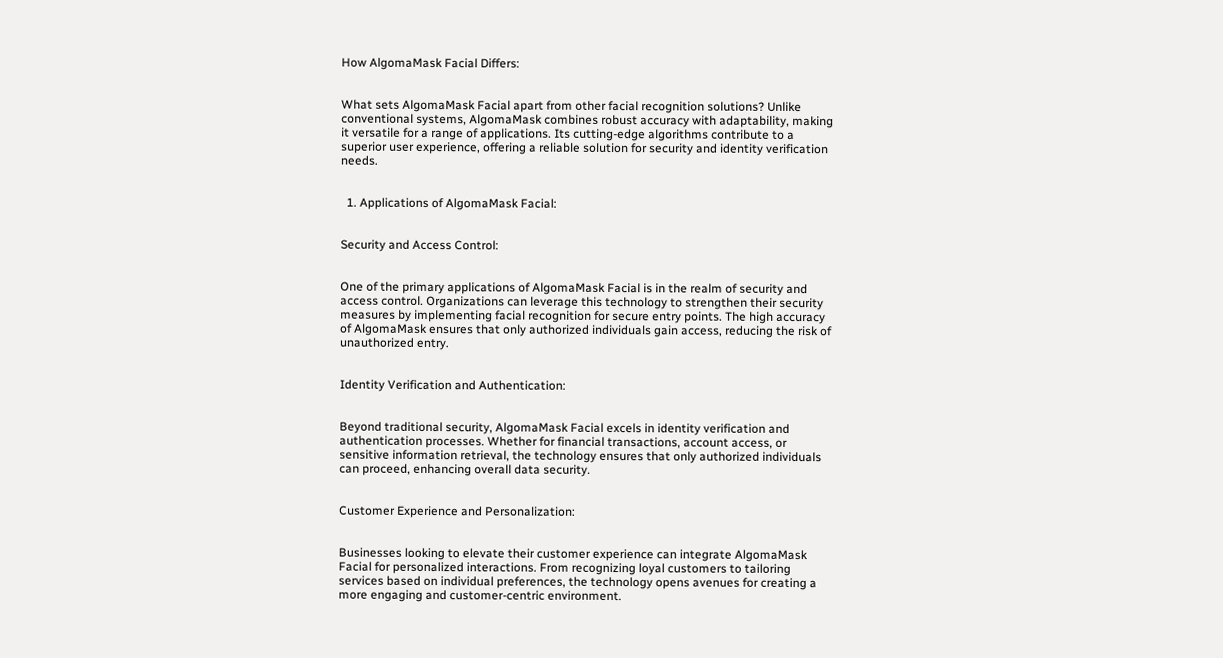How AlgomaMask Facial Differs:


What sets AlgomaMask Facial apart from other facial recognition solutions? Unlike conventional systems, AlgomaMask combines robust accuracy with adaptability, making it versatile for a range of applications. Its cutting-edge algorithms contribute to a superior user experience, offering a reliable solution for security and identity verification needs.


  1. Applications of AlgomaMask Facial:


Security and Access Control:


One of the primary applications of AlgomaMask Facial is in the realm of security and access control. Organizations can leverage this technology to strengthen their security measures by implementing facial recognition for secure entry points. The high accuracy of AlgomaMask ensures that only authorized individuals gain access, reducing the risk of unauthorized entry.


Identity Verification and Authentication:


Beyond traditional security, AlgomaMask Facial excels in identity verification and authentication processes. Whether for financial transactions, account access, or sensitive information retrieval, the technology ensures that only authorized individuals can proceed, enhancing overall data security.


Customer Experience and Personalization:


Businesses looking to elevate their customer experience can integrate AlgomaMask Facial for personalized interactions. From recognizing loyal customers to tailoring services based on individual preferences, the technology opens avenues for creating a more engaging and customer-centric environment.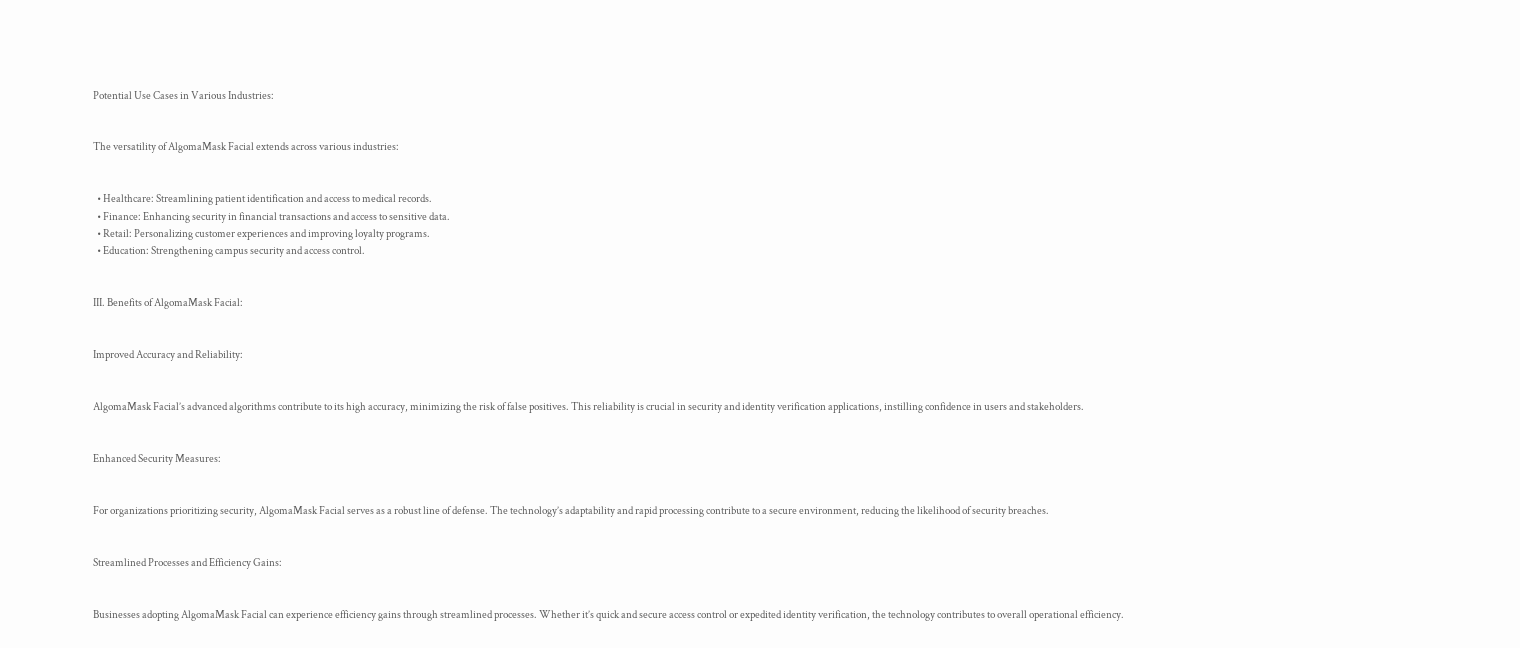Potential Use Cases in Various Industries:


The versatility of AlgomaMask Facial extends across various industries:


  • Healthcare: Streamlining patient identification and access to medical records.
  • Finance: Enhancing security in financial transactions and access to sensitive data.
  • Retail: Personalizing customer experiences and improving loyalty programs.
  • Education: Strengthening campus security and access control.


III. Benefits of AlgomaMask Facial:


Improved Accuracy and Reliability:


AlgomaMask Facial’s advanced algorithms contribute to its high accuracy, minimizing the risk of false positives. This reliability is crucial in security and identity verification applications, instilling confidence in users and stakeholders.


Enhanced Security Measures:


For organizations prioritizing security, AlgomaMask Facial serves as a robust line of defense. The technology’s adaptability and rapid processing contribute to a secure environment, reducing the likelihood of security breaches.


Streamlined Processes and Efficiency Gains:


Businesses adopting AlgomaMask Facial can experience efficiency gains through streamlined processes. Whether it’s quick and secure access control or expedited identity verification, the technology contributes to overall operational efficiency.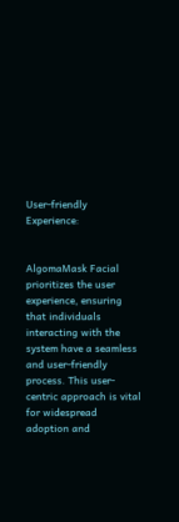User-friendly Experience:


AlgomaMask Facial prioritizes the user experience, ensuring that individuals interacting with the system have a seamless and user-friendly process. This user-centric approach is vital for widespread adoption and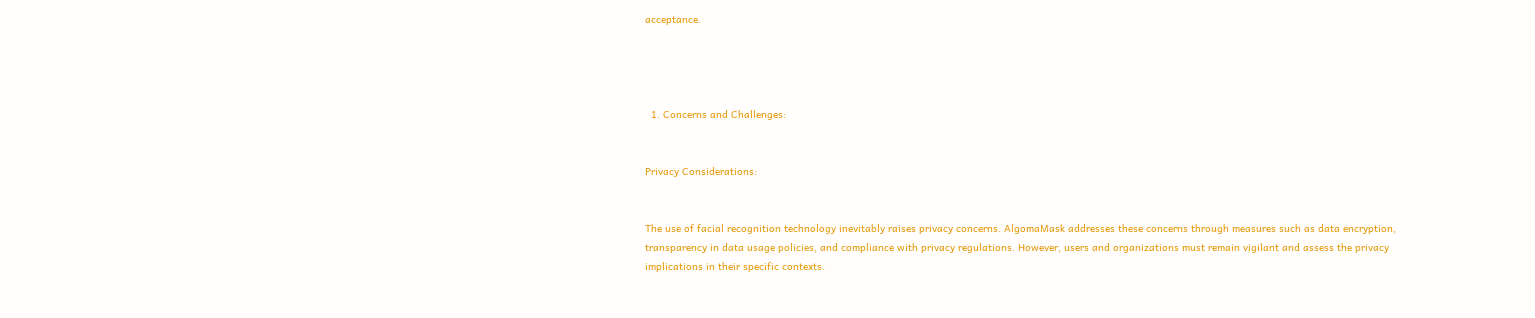acceptance.




  1. Concerns and Challenges:


Privacy Considerations:


The use of facial recognition technology inevitably raises privacy concerns. AlgomaMask addresses these concerns through measures such as data encryption, transparency in data usage policies, and compliance with privacy regulations. However, users and organizations must remain vigilant and assess the privacy implications in their specific contexts.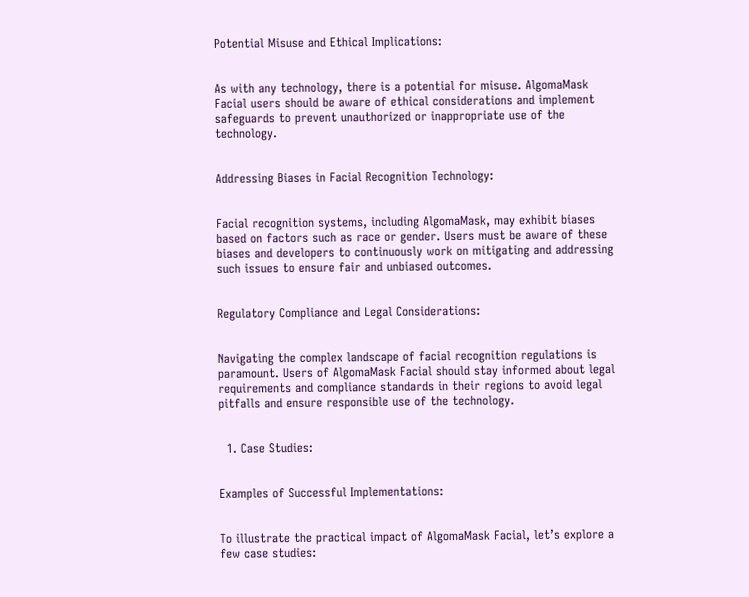Potential Misuse and Ethical Implications:


As with any technology, there is a potential for misuse. AlgomaMask Facial users should be aware of ethical considerations and implement safeguards to prevent unauthorized or inappropriate use of the technology.


Addressing Biases in Facial Recognition Technology:


Facial recognition systems, including AlgomaMask, may exhibit biases based on factors such as race or gender. Users must be aware of these biases and developers to continuously work on mitigating and addressing such issues to ensure fair and unbiased outcomes.


Regulatory Compliance and Legal Considerations:


Navigating the complex landscape of facial recognition regulations is paramount. Users of AlgomaMask Facial should stay informed about legal requirements and compliance standards in their regions to avoid legal pitfalls and ensure responsible use of the technology.


  1. Case Studies:


Examples of Successful Implementations:


To illustrate the practical impact of AlgomaMask Facial, let’s explore a few case studies: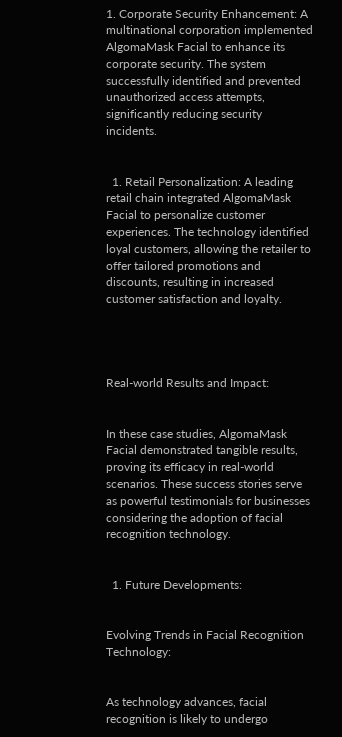1. Corporate Security Enhancement: A multinational corporation implemented AlgomaMask Facial to enhance its corporate security. The system successfully identified and prevented unauthorized access attempts, significantly reducing security incidents.


  1. Retail Personalization: A leading retail chain integrated AlgomaMask Facial to personalize customer experiences. The technology identified loyal customers, allowing the retailer to offer tailored promotions and discounts, resulting in increased customer satisfaction and loyalty.




Real-world Results and Impact:


In these case studies, AlgomaMask Facial demonstrated tangible results, proving its efficacy in real-world scenarios. These success stories serve as powerful testimonials for businesses considering the adoption of facial recognition technology.


  1. Future Developments:


Evolving Trends in Facial Recognition Technology:


As technology advances, facial recognition is likely to undergo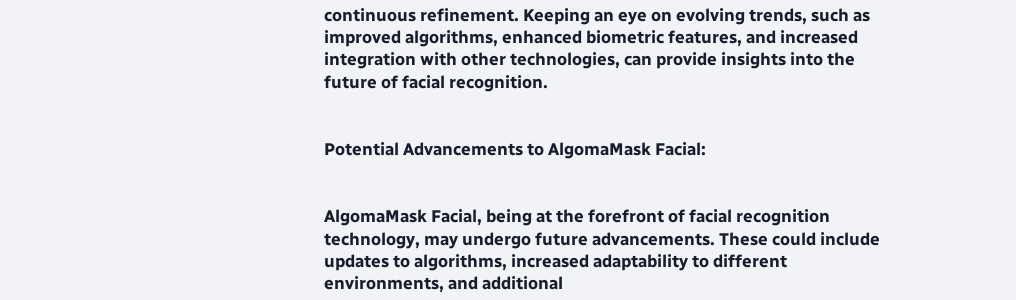continuous refinement. Keeping an eye on evolving trends, such as improved algorithms, enhanced biometric features, and increased integration with other technologies, can provide insights into the future of facial recognition.


Potential Advancements to AlgomaMask Facial:


AlgomaMask Facial, being at the forefront of facial recognition technology, may undergo future advancements. These could include updates to algorithms, increased adaptability to different environments, and additional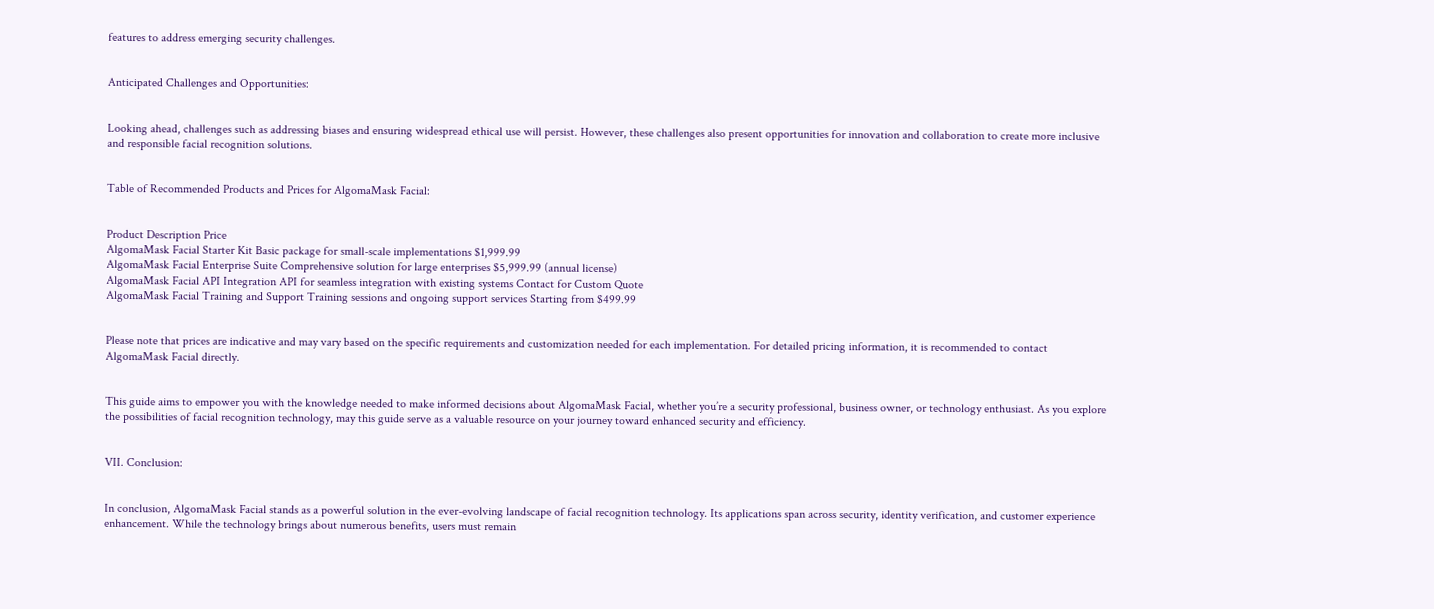features to address emerging security challenges.


Anticipated Challenges and Opportunities:


Looking ahead, challenges such as addressing biases and ensuring widespread ethical use will persist. However, these challenges also present opportunities for innovation and collaboration to create more inclusive and responsible facial recognition solutions.


Table of Recommended Products and Prices for AlgomaMask Facial:


Product Description Price
AlgomaMask Facial Starter Kit Basic package for small-scale implementations $1,999.99
AlgomaMask Facial Enterprise Suite Comprehensive solution for large enterprises $5,999.99 (annual license)
AlgomaMask Facial API Integration API for seamless integration with existing systems Contact for Custom Quote
AlgomaMask Facial Training and Support Training sessions and ongoing support services Starting from $499.99


Please note that prices are indicative and may vary based on the specific requirements and customization needed for each implementation. For detailed pricing information, it is recommended to contact AlgomaMask Facial directly.


This guide aims to empower you with the knowledge needed to make informed decisions about AlgomaMask Facial, whether you’re a security professional, business owner, or technology enthusiast. As you explore the possibilities of facial recognition technology, may this guide serve as a valuable resource on your journey toward enhanced security and efficiency.


VII. Conclusion:


In conclusion, AlgomaMask Facial stands as a powerful solution in the ever-evolving landscape of facial recognition technology. Its applications span across security, identity verification, and customer experience enhancement. While the technology brings about numerous benefits, users must remain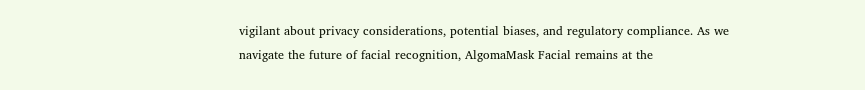vigilant about privacy considerations, potential biases, and regulatory compliance. As we navigate the future of facial recognition, AlgomaMask Facial remains at the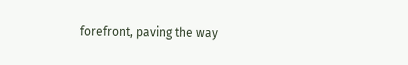forefront, paving the way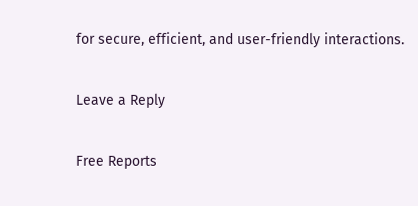for secure, efficient, and user-friendly interactions.

Leave a Reply

Free Reports